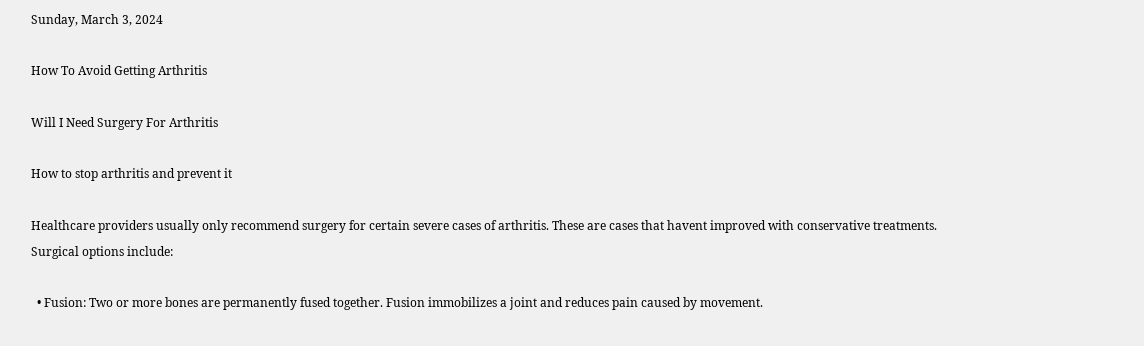Sunday, March 3, 2024

How To Avoid Getting Arthritis

Will I Need Surgery For Arthritis

How to stop arthritis and prevent it

Healthcare providers usually only recommend surgery for certain severe cases of arthritis. These are cases that havent improved with conservative treatments. Surgical options include:

  • Fusion: Two or more bones are permanently fused together. Fusion immobilizes a joint and reduces pain caused by movement.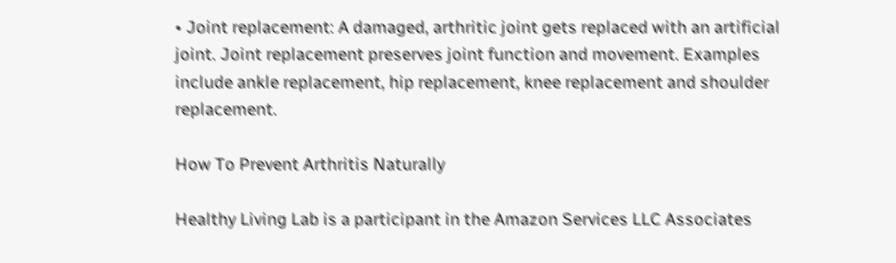• Joint replacement: A damaged, arthritic joint gets replaced with an artificial joint. Joint replacement preserves joint function and movement. Examples include ankle replacement, hip replacement, knee replacement and shoulder replacement.

How To Prevent Arthritis Naturally

Healthy Living Lab is a participant in the Amazon Services LLC Associates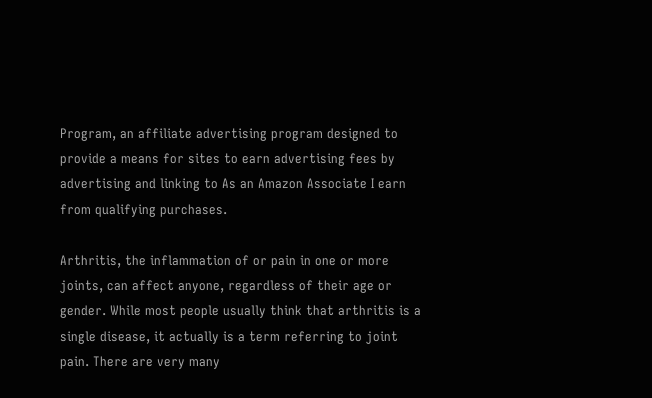Program, an affiliate advertising program designed to provide a means for sites to earn advertising fees by advertising and linking to As an Amazon Associate I earn from qualifying purchases.

Arthritis, the inflammation of or pain in one or more joints, can affect anyone, regardless of their age or gender. While most people usually think that arthritis is a single disease, it actually is a term referring to joint pain. There are very many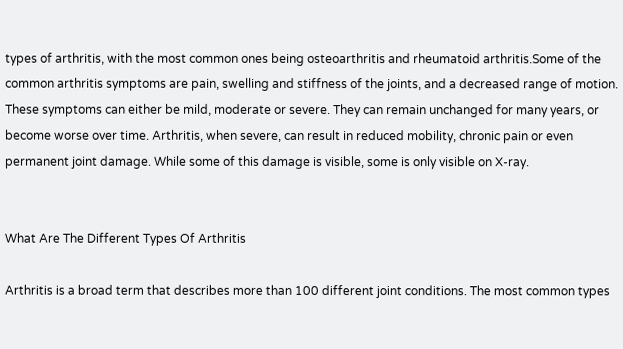types of arthritis, with the most common ones being osteoarthritis and rheumatoid arthritis.Some of the common arthritis symptoms are pain, swelling and stiffness of the joints, and a decreased range of motion. These symptoms can either be mild, moderate or severe. They can remain unchanged for many years, or become worse over time. Arthritis, when severe, can result in reduced mobility, chronic pain or even permanent joint damage. While some of this damage is visible, some is only visible on X-ray.


What Are The Different Types Of Arthritis

Arthritis is a broad term that describes more than 100 different joint conditions. The most common types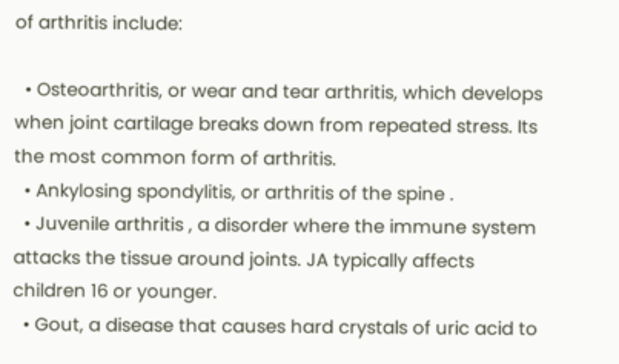of arthritis include:

  • Osteoarthritis, or wear and tear arthritis, which develops when joint cartilage breaks down from repeated stress. Its the most common form of arthritis.
  • Ankylosing spondylitis, or arthritis of the spine .
  • Juvenile arthritis , a disorder where the immune system attacks the tissue around joints. JA typically affects children 16 or younger.
  • Gout, a disease that causes hard crystals of uric acid to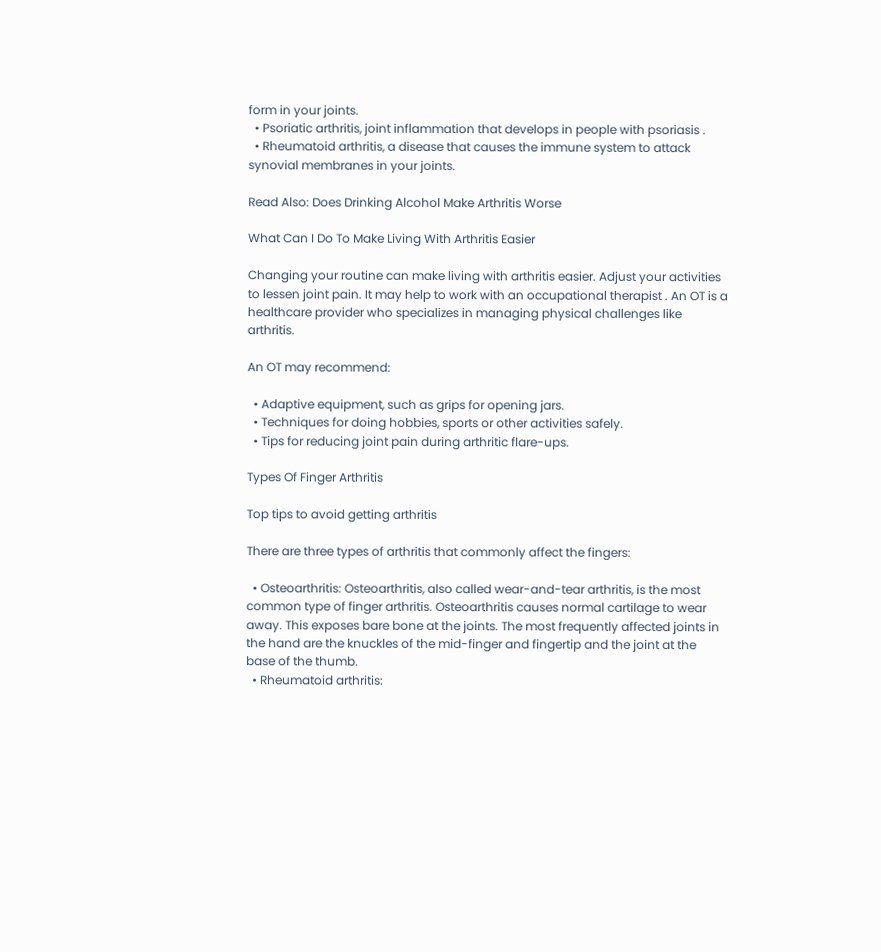form in your joints.
  • Psoriatic arthritis, joint inflammation that develops in people with psoriasis .
  • Rheumatoid arthritis, a disease that causes the immune system to attack synovial membranes in your joints.

Read Also: Does Drinking Alcohol Make Arthritis Worse

What Can I Do To Make Living With Arthritis Easier

Changing your routine can make living with arthritis easier. Adjust your activities to lessen joint pain. It may help to work with an occupational therapist . An OT is a healthcare provider who specializes in managing physical challenges like arthritis.

An OT may recommend:

  • Adaptive equipment, such as grips for opening jars.
  • Techniques for doing hobbies, sports or other activities safely.
  • Tips for reducing joint pain during arthritic flare-ups.

Types Of Finger Arthritis

Top tips to avoid getting arthritis

There are three types of arthritis that commonly affect the fingers:

  • Osteoarthritis: Osteoarthritis, also called wear-and-tear arthritis, is the most common type of finger arthritis. Osteoarthritis causes normal cartilage to wear away. This exposes bare bone at the joints. The most frequently affected joints in the hand are the knuckles of the mid-finger and fingertip and the joint at the base of the thumb.
  • Rheumatoid arthritis: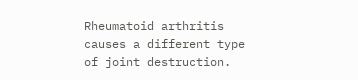Rheumatoid arthritis causes a different type of joint destruction.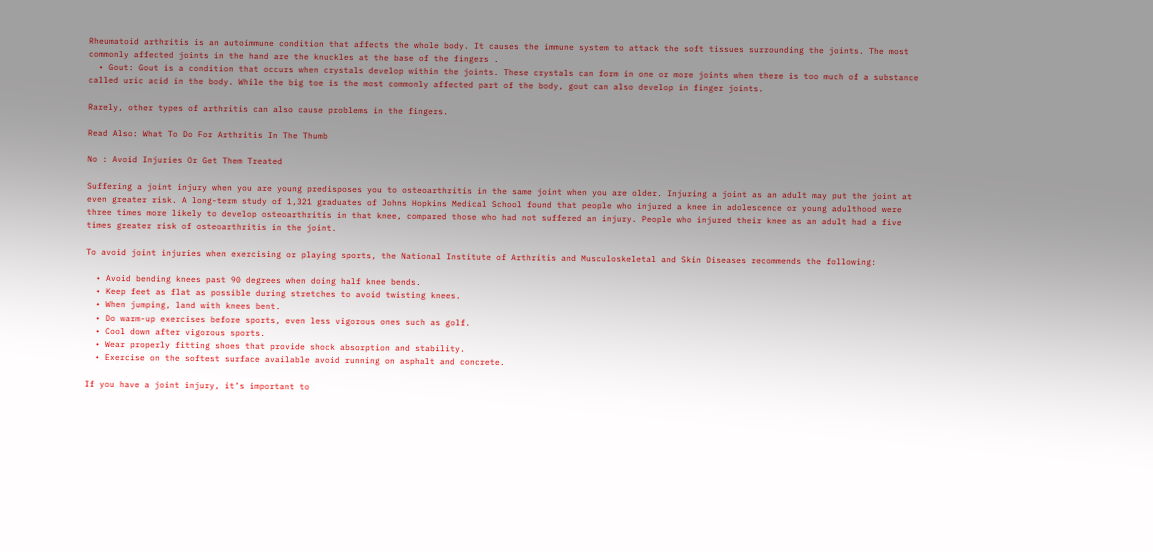Rheumatoid arthritis is an autoimmune condition that affects the whole body. It causes the immune system to attack the soft tissues surrounding the joints. The most commonly affected joints in the hand are the knuckles at the base of the fingers .
  • Gout: Gout is a condition that occurs when crystals develop within the joints. These crystals can form in one or more joints when there is too much of a substance called uric acid in the body. While the big toe is the most commonly affected part of the body, gout can also develop in finger joints.

Rarely, other types of arthritis can also cause problems in the fingers.

Read Also: What To Do For Arthritis In The Thumb

No : Avoid Injuries Or Get Them Treated

Suffering a joint injury when you are young predisposes you to osteoarthritis in the same joint when you are older. Injuring a joint as an adult may put the joint at even greater risk. A long-term study of 1,321 graduates of Johns Hopkins Medical School found that people who injured a knee in adolescence or young adulthood were three times more likely to develop osteoarthritis in that knee, compared those who had not suffered an injury. People who injured their knee as an adult had a five times greater risk of osteoarthritis in the joint.

To avoid joint injuries when exercising or playing sports, the National Institute of Arthritis and Musculoskeletal and Skin Diseases recommends the following:

  • Avoid bending knees past 90 degrees when doing half knee bends.
  • Keep feet as flat as possible during stretches to avoid twisting knees.
  • When jumping, land with knees bent.
  • Do warm-up exercises before sports, even less vigorous ones such as golf.
  • Cool down after vigorous sports.
  • Wear properly fitting shoes that provide shock absorption and stability.
  • Exercise on the softest surface available avoid running on asphalt and concrete.

If you have a joint injury, it’s important to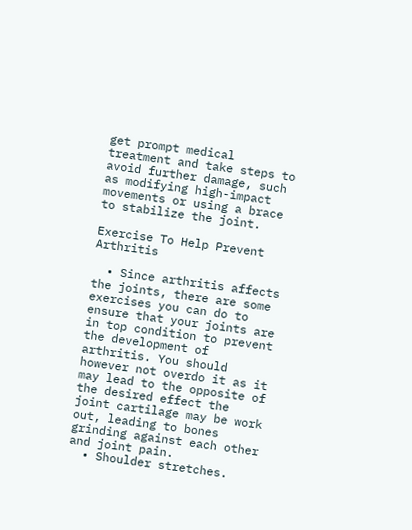get prompt medical treatment and take steps to avoid further damage, such as modifying high-impact movements or using a brace to stabilize the joint.

Exercise To Help Prevent Arthritis

  • Since arthritis affects the joints, there are some exercises you can do to ensure that your joints are in top condition to prevent the development of arthritis. You should however not overdo it as it may lead to the opposite of the desired effect the joint cartilage may be work out, leading to bones grinding against each other and joint pain.
  • Shoulder stretches.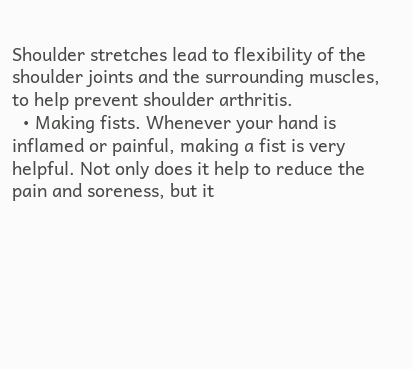Shoulder stretches lead to flexibility of the shoulder joints and the surrounding muscles, to help prevent shoulder arthritis.
  • Making fists. Whenever your hand is inflamed or painful, making a fist is very helpful. Not only does it help to reduce the pain and soreness, but it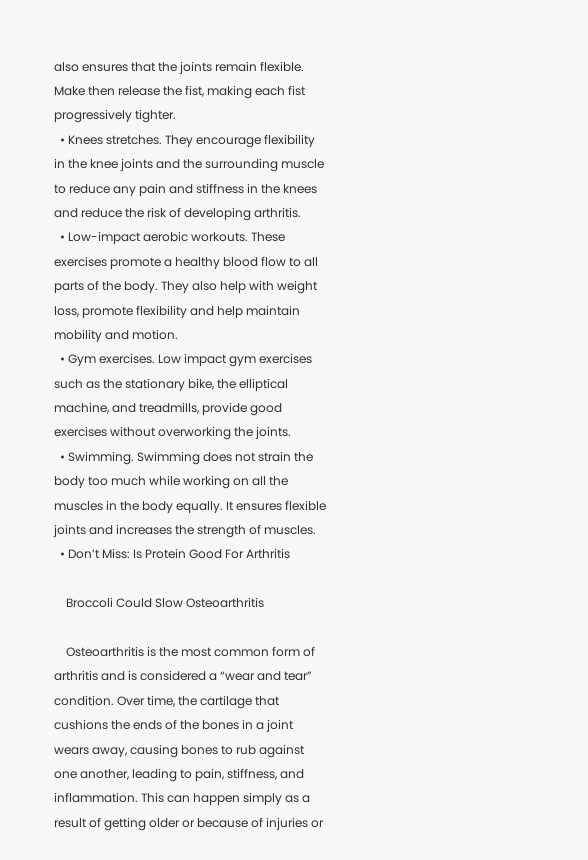also ensures that the joints remain flexible. Make then release the fist, making each fist progressively tighter.
  • Knees stretches. They encourage flexibility in the knee joints and the surrounding muscle to reduce any pain and stiffness in the knees and reduce the risk of developing arthritis.
  • Low-impact aerobic workouts. These exercises promote a healthy blood flow to all parts of the body. They also help with weight loss, promote flexibility and help maintain mobility and motion.
  • Gym exercises. Low impact gym exercises such as the stationary bike, the elliptical machine, and treadmills, provide good exercises without overworking the joints.
  • Swimming. Swimming does not strain the body too much while working on all the muscles in the body equally. It ensures flexible joints and increases the strength of muscles.
  • Don’t Miss: Is Protein Good For Arthritis

    Broccoli Could Slow Osteoarthritis

    Osteoarthritis is the most common form of arthritis and is considered a “wear and tear” condition. Over time, the cartilage that cushions the ends of the bones in a joint wears away, causing bones to rub against one another, leading to pain, stiffness, and inflammation. This can happen simply as a result of getting older or because of injuries or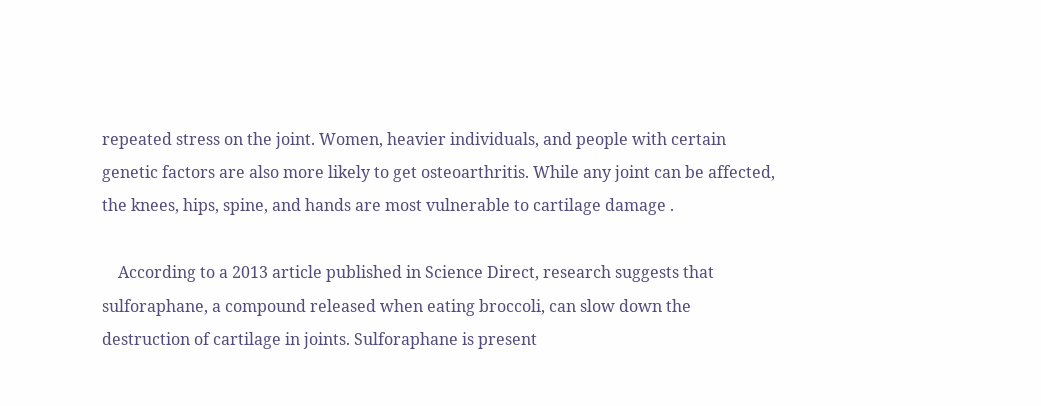repeated stress on the joint. Women, heavier individuals, and people with certain genetic factors are also more likely to get osteoarthritis. While any joint can be affected, the knees, hips, spine, and hands are most vulnerable to cartilage damage .

    According to a 2013 article published in Science Direct, research suggests that sulforaphane, a compound released when eating broccoli, can slow down the destruction of cartilage in joints. Sulforaphane is present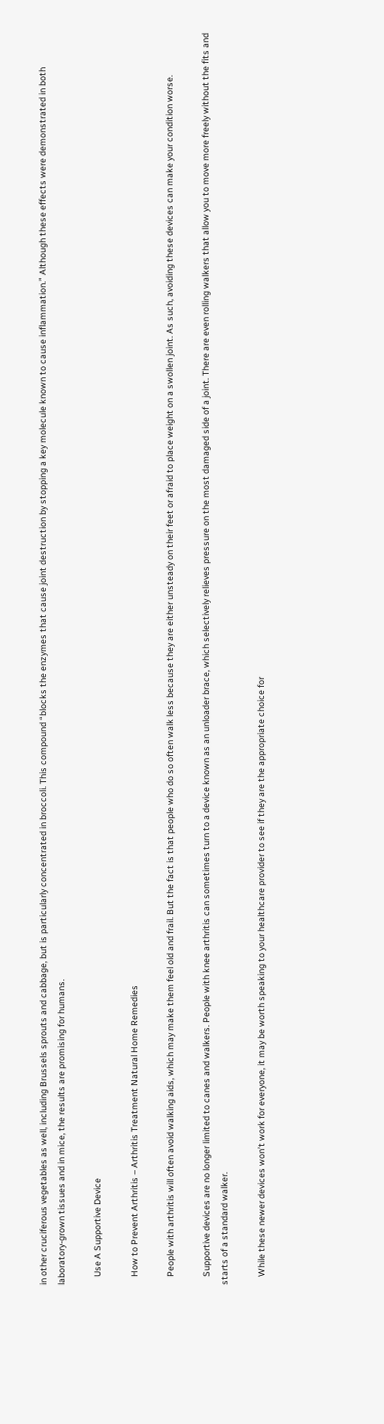in other cruciferous vegetables as well, including Brussels sprouts and cabbage, but is particularly concentrated in broccoli. This compound “blocks the enzymes that cause joint destruction by stopping a key molecule known to cause inflammation.” Although these effects were demonstrated in both laboratory-grown tissues and in mice, the results are promising for humans.

    Use A Supportive Device

    How to Prevent Arthritis – Arthritis Treatment Natural Home Remedies

    People with arthritis will often avoid walking aids, which may make them feel old and frail. But the fact is that people who do so often walk less because they are either unsteady on their feet or afraid to place weight on a swollen joint. As such, avoiding these devices can make your condition worse.

    Supportive devices are no longer limited to canes and walkers. People with knee arthritis can sometimes turn to a device known as an unloader brace, which selectively relieves pressure on the most damaged side of a joint. There are even rolling walkers that allow you to move more freely without the fits and starts of a standard walker.

    While these newer devices won’t work for everyone, it may be worth speaking to your healthcare provider to see if they are the appropriate choice for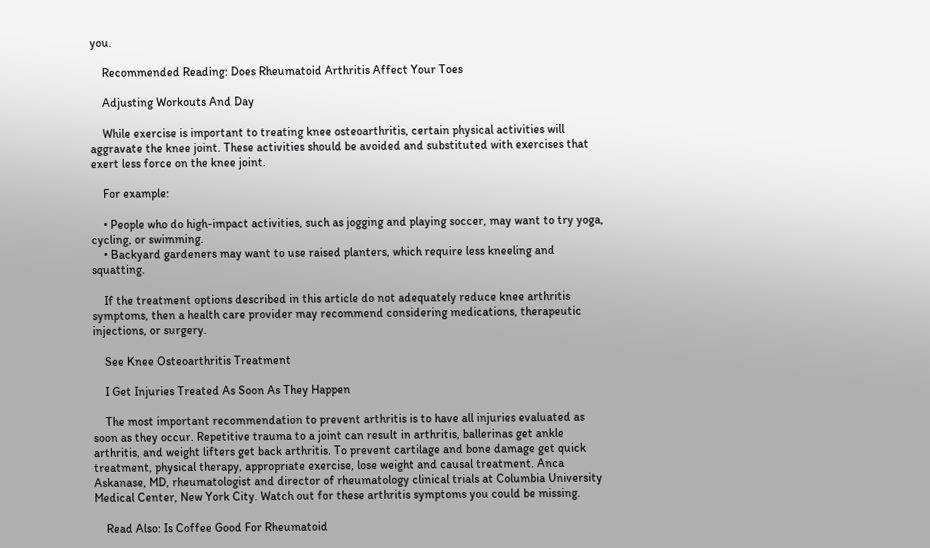you.

    Recommended Reading: Does Rheumatoid Arthritis Affect Your Toes

    Adjusting Workouts And Day

    While exercise is important to treating knee osteoarthritis, certain physical activities will aggravate the knee joint. These activities should be avoided and substituted with exercises that exert less force on the knee joint.

    For example:

    • People who do high-impact activities, such as jogging and playing soccer, may want to try yoga, cycling, or swimming.
    • Backyard gardeners may want to use raised planters, which require less kneeling and squatting.

    If the treatment options described in this article do not adequately reduce knee arthritis symptoms, then a health care provider may recommend considering medications, therapeutic injections, or surgery.

    See Knee Osteoarthritis Treatment

    I Get Injuries Treated As Soon As They Happen

    The most important recommendation to prevent arthritis is to have all injuries evaluated as soon as they occur. Repetitive trauma to a joint can result in arthritis, ballerinas get ankle arthritis, and weight lifters get back arthritis. To prevent cartilage and bone damage get quick treatment, physical therapy, appropriate exercise, lose weight and causal treatment. Anca Askanase, MD, rheumatologist and director of rheumatology clinical trials at Columbia University Medical Center, New York City. Watch out for these arthritis symptoms you could be missing.

    Read Also: Is Coffee Good For Rheumatoid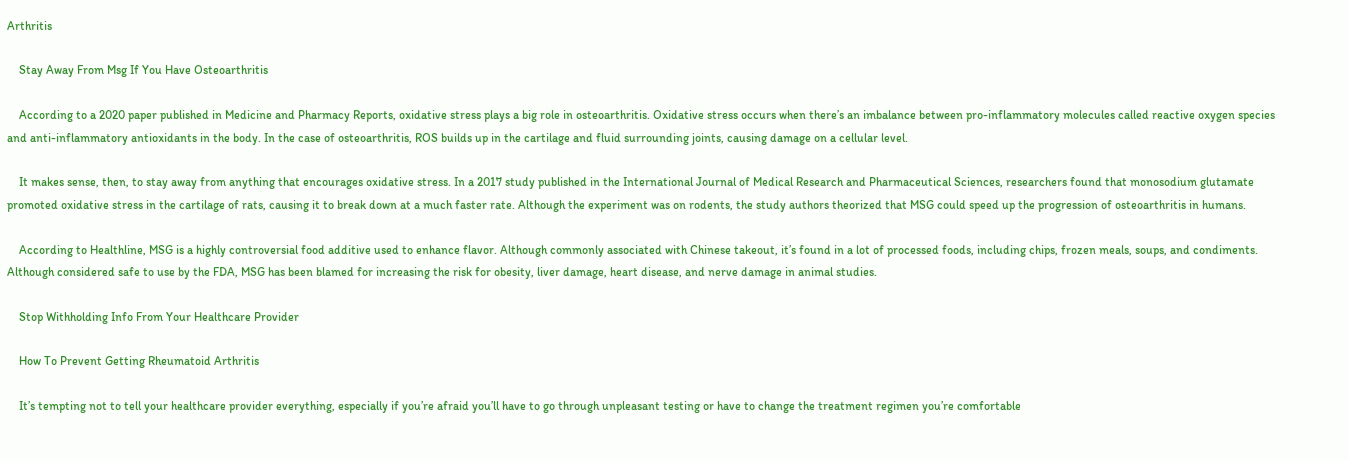Arthritis

    Stay Away From Msg If You Have Osteoarthritis

    According to a 2020 paper published in Medicine and Pharmacy Reports, oxidative stress plays a big role in osteoarthritis. Oxidative stress occurs when there’s an imbalance between pro-inflammatory molecules called reactive oxygen species and anti-inflammatory antioxidants in the body. In the case of osteoarthritis, ROS builds up in the cartilage and fluid surrounding joints, causing damage on a cellular level.

    It makes sense, then, to stay away from anything that encourages oxidative stress. In a 2017 study published in the International Journal of Medical Research and Pharmaceutical Sciences, researchers found that monosodium glutamate promoted oxidative stress in the cartilage of rats, causing it to break down at a much faster rate. Although the experiment was on rodents, the study authors theorized that MSG could speed up the progression of osteoarthritis in humans.

    According to Healthline, MSG is a highly controversial food additive used to enhance flavor. Although commonly associated with Chinese takeout, it’s found in a lot of processed foods, including chips, frozen meals, soups, and condiments. Although considered safe to use by the FDA, MSG has been blamed for increasing the risk for obesity, liver damage, heart disease, and nerve damage in animal studies.

    Stop Withholding Info From Your Healthcare Provider

    How To Prevent Getting Rheumatoid Arthritis

    It’s tempting not to tell your healthcare provider everything, especially if you’re afraid you’ll have to go through unpleasant testing or have to change the treatment regimen you’re comfortable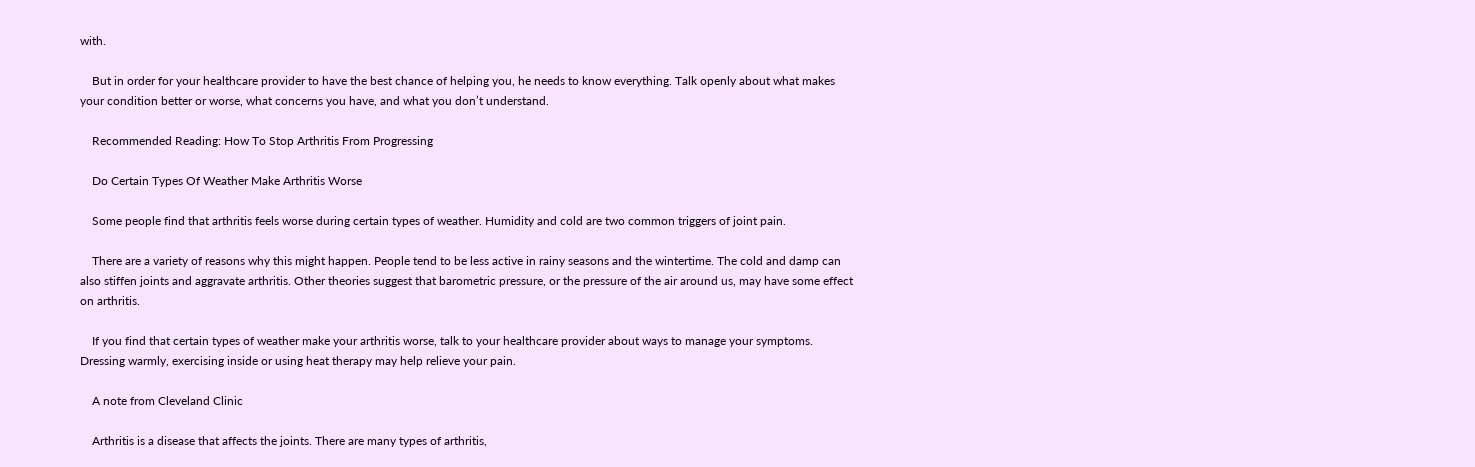with.

    But in order for your healthcare provider to have the best chance of helping you, he needs to know everything. Talk openly about what makes your condition better or worse, what concerns you have, and what you don’t understand.

    Recommended Reading: How To Stop Arthritis From Progressing

    Do Certain Types Of Weather Make Arthritis Worse

    Some people find that arthritis feels worse during certain types of weather. Humidity and cold are two common triggers of joint pain.

    There are a variety of reasons why this might happen. People tend to be less active in rainy seasons and the wintertime. The cold and damp can also stiffen joints and aggravate arthritis. Other theories suggest that barometric pressure, or the pressure of the air around us, may have some effect on arthritis.

    If you find that certain types of weather make your arthritis worse, talk to your healthcare provider about ways to manage your symptoms. Dressing warmly, exercising inside or using heat therapy may help relieve your pain.

    A note from Cleveland Clinic

    Arthritis is a disease that affects the joints. There are many types of arthritis,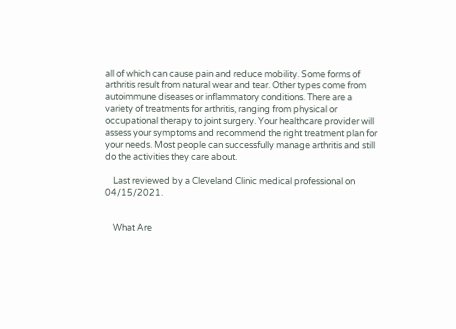all of which can cause pain and reduce mobility. Some forms of arthritis result from natural wear and tear. Other types come from autoimmune diseases or inflammatory conditions. There are a variety of treatments for arthritis, ranging from physical or occupational therapy to joint surgery. Your healthcare provider will assess your symptoms and recommend the right treatment plan for your needs. Most people can successfully manage arthritis and still do the activities they care about.

    Last reviewed by a Cleveland Clinic medical professional on 04/15/2021.


    What Are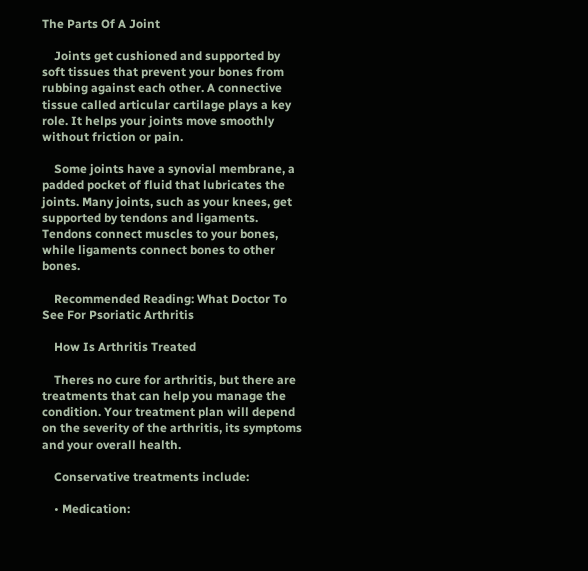The Parts Of A Joint

    Joints get cushioned and supported by soft tissues that prevent your bones from rubbing against each other. A connective tissue called articular cartilage plays a key role. It helps your joints move smoothly without friction or pain.

    Some joints have a synovial membrane, a padded pocket of fluid that lubricates the joints. Many joints, such as your knees, get supported by tendons and ligaments. Tendons connect muscles to your bones, while ligaments connect bones to other bones.

    Recommended Reading: What Doctor To See For Psoriatic Arthritis

    How Is Arthritis Treated

    Theres no cure for arthritis, but there are treatments that can help you manage the condition. Your treatment plan will depend on the severity of the arthritis, its symptoms and your overall health.

    Conservative treatments include:

    • Medication: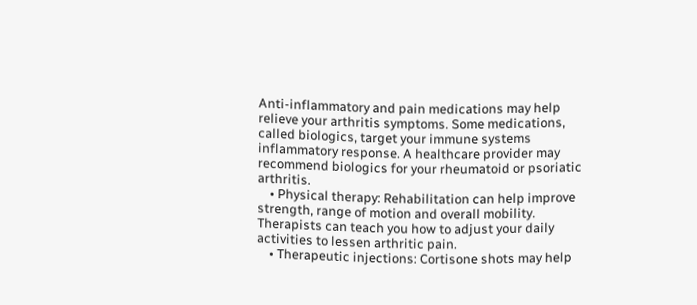Anti-inflammatory and pain medications may help relieve your arthritis symptoms. Some medications, called biologics, target your immune systems inflammatory response. A healthcare provider may recommend biologics for your rheumatoid or psoriatic arthritis.
    • Physical therapy: Rehabilitation can help improve strength, range of motion and overall mobility. Therapists can teach you how to adjust your daily activities to lessen arthritic pain.
    • Therapeutic injections: Cortisone shots may help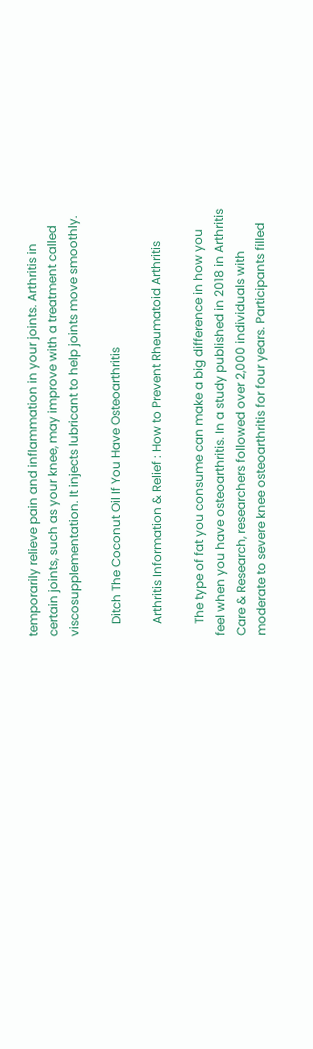temporarily relieve pain and inflammation in your joints. Arthritis in certain joints, such as your knee, may improve with a treatment called viscosupplementation. It injects lubricant to help joints move smoothly.

    Ditch The Coconut Oil If You Have Osteoarthritis

    Arthritis Information & Relief : How to Prevent Rheumatoid Arthritis

    The type of fat you consume can make a big difference in how you feel when you have osteoarthritis. In a study published in 2018 in Arthritis Care & Research, researchers followed over 2,000 individuals with moderate to severe knee osteoarthritis for four years. Participants filled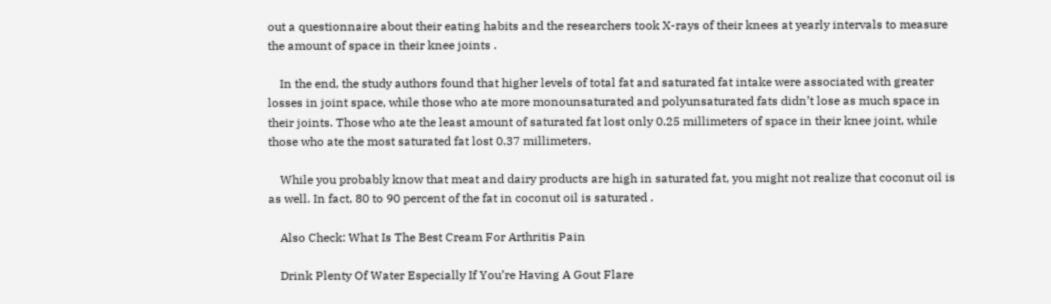out a questionnaire about their eating habits and the researchers took X-rays of their knees at yearly intervals to measure the amount of space in their knee joints .

    In the end, the study authors found that higher levels of total fat and saturated fat intake were associated with greater losses in joint space, while those who ate more monounsaturated and polyunsaturated fats didn’t lose as much space in their joints. Those who ate the least amount of saturated fat lost only 0.25 millimeters of space in their knee joint, while those who ate the most saturated fat lost 0.37 millimeters.

    While you probably know that meat and dairy products are high in saturated fat, you might not realize that coconut oil is as well. In fact, 80 to 90 percent of the fat in coconut oil is saturated .

    Also Check: What Is The Best Cream For Arthritis Pain

    Drink Plenty Of Water Especially If You’re Having A Gout Flare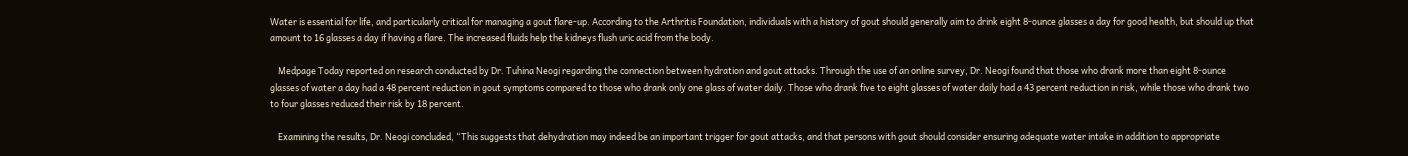Water is essential for life, and particularly critical for managing a gout flare-up. According to the Arthritis Foundation, individuals with a history of gout should generally aim to drink eight 8-ounce glasses a day for good health, but should up that amount to 16 glasses a day if having a flare. The increased fluids help the kidneys flush uric acid from the body.

    Medpage Today reported on research conducted by Dr. Tuhina Neogi regarding the connection between hydration and gout attacks. Through the use of an online survey, Dr. Neogi found that those who drank more than eight 8-ounce glasses of water a day had a 48 percent reduction in gout symptoms compared to those who drank only one glass of water daily. Those who drank five to eight glasses of water daily had a 43 percent reduction in risk, while those who drank two to four glasses reduced their risk by 18 percent.

    Examining the results, Dr. Neogi concluded, “This suggests that dehydration may indeed be an important trigger for gout attacks, and that persons with gout should consider ensuring adequate water intake in addition to appropriate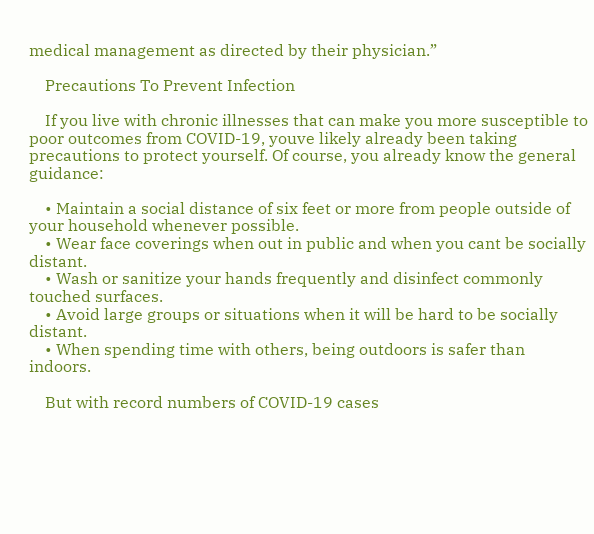medical management as directed by their physician.”

    Precautions To Prevent Infection

    If you live with chronic illnesses that can make you more susceptible to poor outcomes from COVID-19, youve likely already been taking precautions to protect yourself. Of course, you already know the general guidance:

    • Maintain a social distance of six feet or more from people outside of your household whenever possible.
    • Wear face coverings when out in public and when you cant be socially distant.
    • Wash or sanitize your hands frequently and disinfect commonly touched surfaces.
    • Avoid large groups or situations when it will be hard to be socially distant.
    • When spending time with others, being outdoors is safer than indoors.

    But with record numbers of COVID-19 cases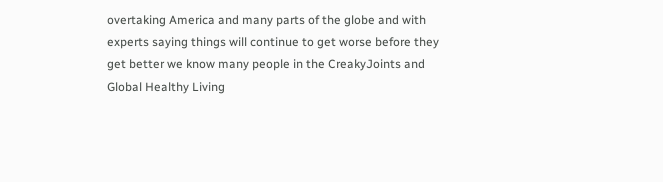overtaking America and many parts of the globe and with experts saying things will continue to get worse before they get better we know many people in the CreakyJoints and Global Healthy Living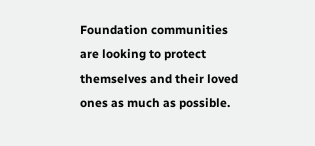Foundation communities are looking to protect themselves and their loved ones as much as possible.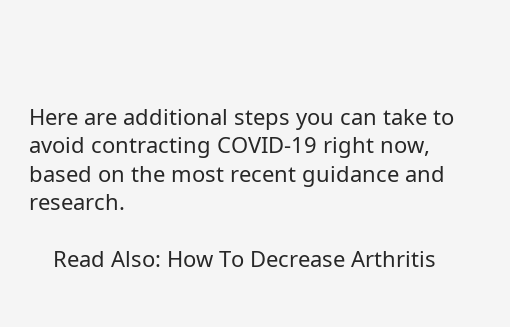Here are additional steps you can take to avoid contracting COVID-19 right now, based on the most recent guidance and research.

    Read Also: How To Decrease Arthritis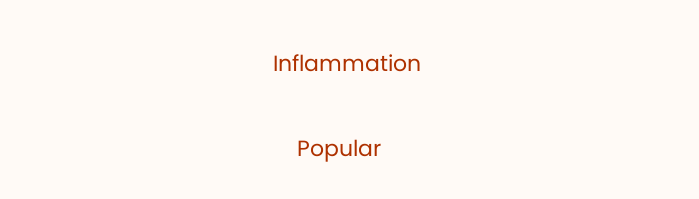Inflammation

    Popular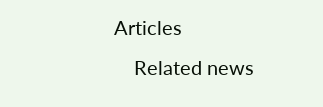Articles
    Related news